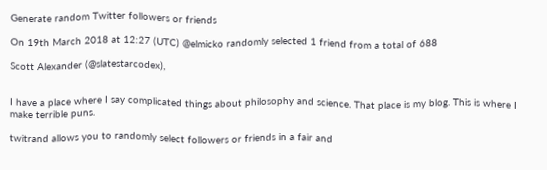Generate random Twitter followers or friends

On 19th March 2018 at 12:27 (UTC) @elmicko randomly selected 1 friend from a total of 688

Scott Alexander (@slatestarcodex),


I have a place where I say complicated things about philosophy and science. That place is my blog. This is where I make terrible puns.

twitrand allows you to randomly select followers or friends in a fair and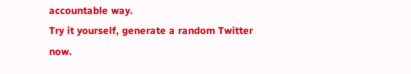accountable way.
Try it yourself, generate a random Twitter now.